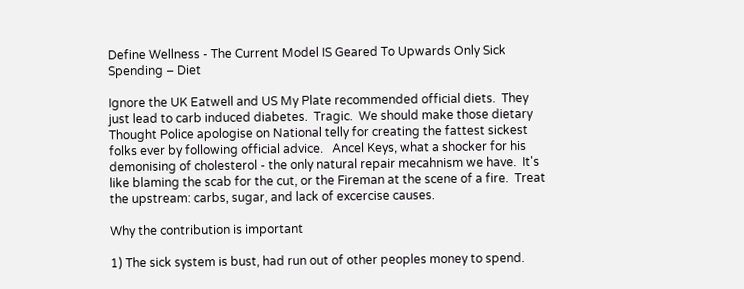Define Wellness - The Current Model IS Geared To Upwards Only Sick Spending – Diet

Ignore the UK Eatwell and US My Plate recommended official diets.  They just lead to carb induced diabetes.  Tragic.  We should make those dietary Thought Police apologise on National telly for creating the fattest sickest folks ever by following official advice.   Ancel Keys, what a shocker for his demonising of cholesterol - the only natural repair mecahnism we have.  It's like blaming the scab for the cut, or the Fireman at the scene of a fire.  Treat the upstream: carbs, sugar, and lack of excercise causes.

Why the contribution is important

1) The sick system is bust, had run out of other peoples money to spend.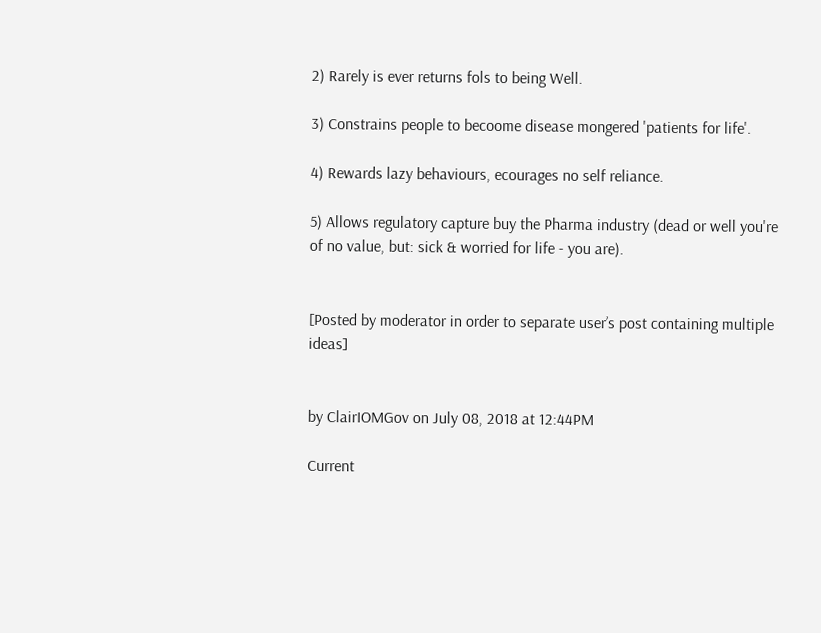2) Rarely is ever returns fols to being Well.

3) Constrains people to becoome disease mongered 'patients for life'.

4) Rewards lazy behaviours, ecourages no self reliance.

5) Allows regulatory capture buy the Pharma industry (dead or well you're of no value, but: sick & worried for life - you are).


[Posted by moderator in order to separate user’s post containing multiple ideas]


by ClairIOMGov on July 08, 2018 at 12:44PM

Current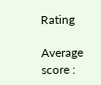Rating

Average score :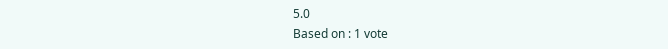5.0
Based on : 1 vote